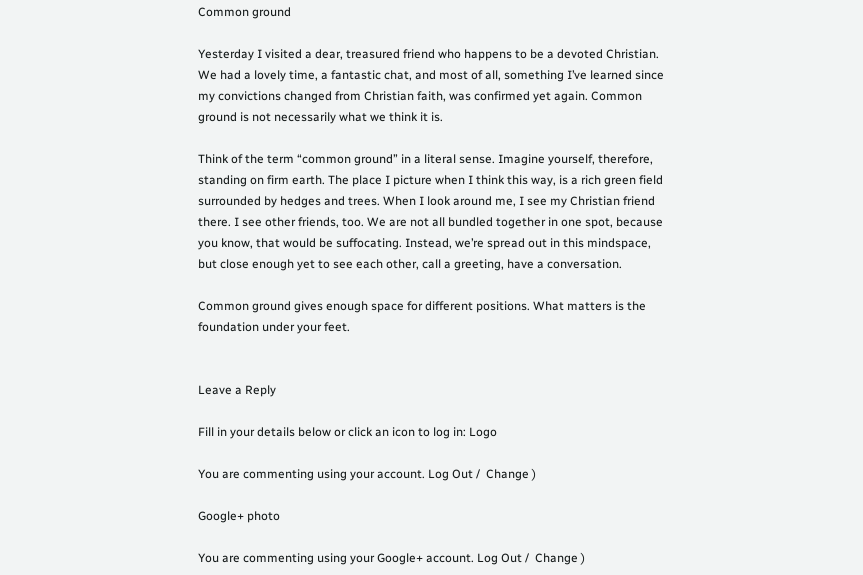Common ground

Yesterday I visited a dear, treasured friend who happens to be a devoted Christian. We had a lovely time, a fantastic chat, and most of all, something I’ve learned since my convictions changed from Christian faith, was confirmed yet again. Common ground is not necessarily what we think it is.

Think of the term “common ground” in a literal sense. Imagine yourself, therefore, standing on firm earth. The place I picture when I think this way, is a rich green field surrounded by hedges and trees. When I look around me, I see my Christian friend there. I see other friends, too. We are not all bundled together in one spot, because you know, that would be suffocating. Instead, we’re spread out in this mindspace, but close enough yet to see each other, call a greeting, have a conversation.

Common ground gives enough space for different positions. What matters is the foundation under your feet.


Leave a Reply

Fill in your details below or click an icon to log in: Logo

You are commenting using your account. Log Out /  Change )

Google+ photo

You are commenting using your Google+ account. Log Out /  Change )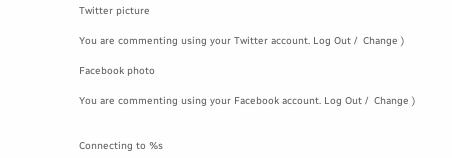Twitter picture

You are commenting using your Twitter account. Log Out /  Change )

Facebook photo

You are commenting using your Facebook account. Log Out /  Change )


Connecting to %s